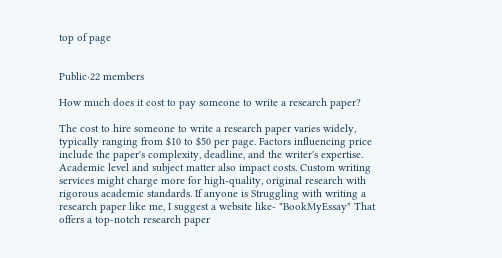top of page


Public·22 members

How much does it cost to pay someone to write a research paper?

The cost to hire someone to write a research paper varies widely, typically ranging from $10 to $50 per page. Factors influencing price include the paper's complexity, deadline, and the writer's expertise. Academic level and subject matter also impact costs. Custom writing services might charge more for high-quality, original research with rigorous academic standards. If anyone is Struggling with writing a research paper like me, I suggest a website like- "BookMyEssay" That offers a top-notch research paper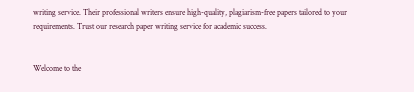writing service. Their professional writers ensure high-quality, plagiarism-free papers tailored to your requirements. Trust our research paper writing service for academic success.


Welcome to the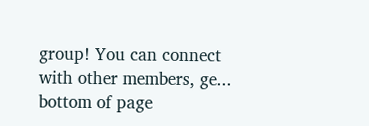group! You can connect with other members, ge...
bottom of page